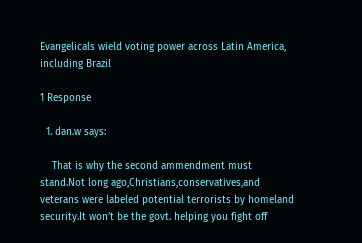Evangelicals wield voting power across Latin America, including Brazil

1 Response

  1. dan.w says:

    That is why the second ammendment must stand.Not long ago,Christians,conservatives,and veterans were labeled potential terrorists by homeland security.It won’t be the govt. helping you fight off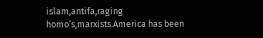islam,antifa,raging homo’s,marxists.America has been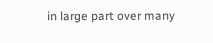in large part over many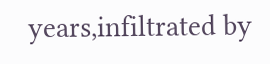years,infiltrated by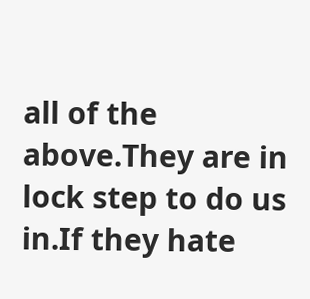all of the above.They are in lock step to do us in.If they hate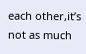each other,it’s not as much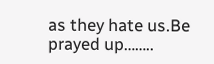as they hate us.Be prayed up……..